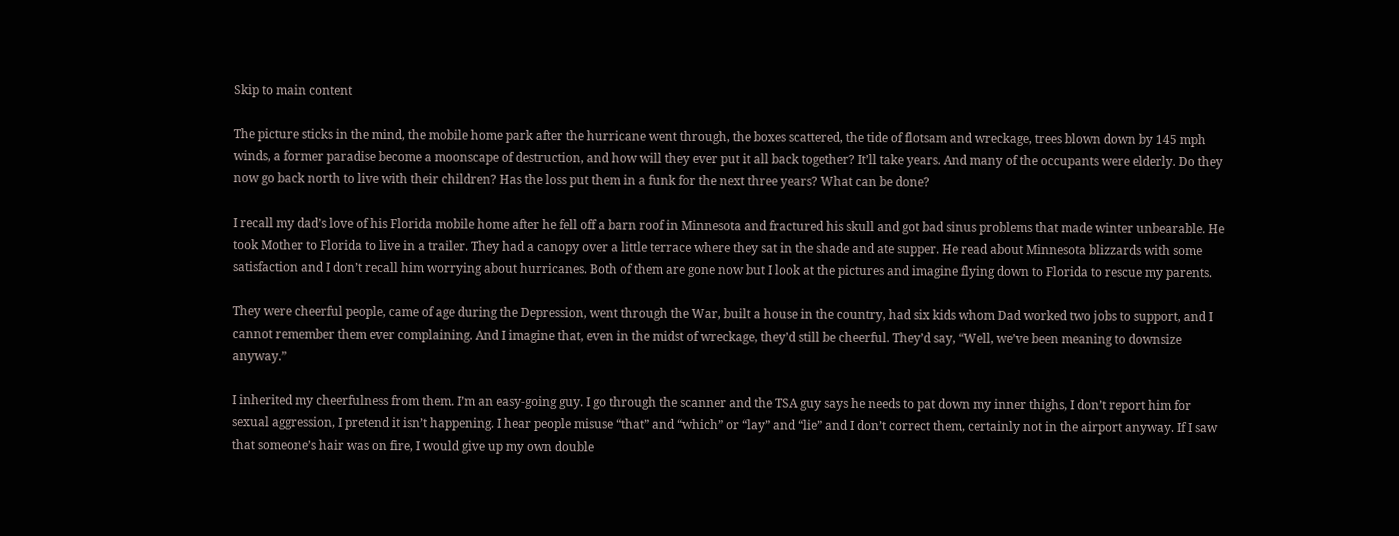Skip to main content

The picture sticks in the mind, the mobile home park after the hurricane went through, the boxes scattered, the tide of flotsam and wreckage, trees blown down by 145 mph winds, a former paradise become a moonscape of destruction, and how will they ever put it all back together? It’ll take years. And many of the occupants were elderly. Do they now go back north to live with their children? Has the loss put them in a funk for the next three years? What can be done?

I recall my dad’s love of his Florida mobile home after he fell off a barn roof in Minnesota and fractured his skull and got bad sinus problems that made winter unbearable. He took Mother to Florida to live in a trailer. They had a canopy over a little terrace where they sat in the shade and ate supper. He read about Minnesota blizzards with some satisfaction and I don’t recall him worrying about hurricanes. Both of them are gone now but I look at the pictures and imagine flying down to Florida to rescue my parents.

They were cheerful people, came of age during the Depression, went through the War, built a house in the country, had six kids whom Dad worked two jobs to support, and I cannot remember them ever complaining. And I imagine that, even in the midst of wreckage, they’d still be cheerful. They’d say, “Well, we’ve been meaning to downsize anyway.”

I inherited my cheerfulness from them. I’m an easy-going guy. I go through the scanner and the TSA guy says he needs to pat down my inner thighs, I don’t report him for sexual aggression, I pretend it isn’t happening. I hear people misuse “that” and “which” or “lay” and “lie” and I don’t correct them, certainly not in the airport anyway. If I saw that someone’s hair was on fire, I would give up my own double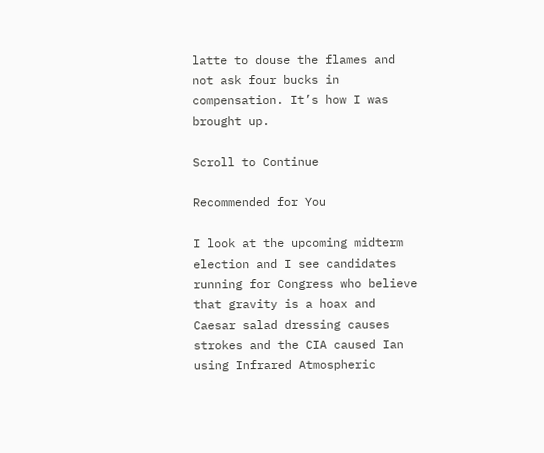latte to douse the flames and not ask four bucks in compensation. It’s how I was brought up.

Scroll to Continue

Recommended for You

I look at the upcoming midterm election and I see candidates running for Congress who believe that gravity is a hoax and Caesar salad dressing causes strokes and the CIA caused Ian using Infrared Atmospheric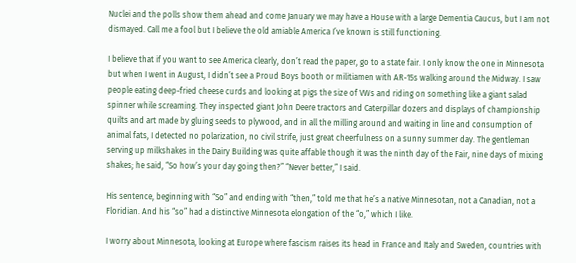Nuclei and the polls show them ahead and come January we may have a House with a large Dementia Caucus, but I am not dismayed. Call me a fool but I believe the old amiable America I’ve known is still functioning.

I believe that if you want to see America clearly, don’t read the paper, go to a state fair. I only know the one in Minnesota but when I went in August, I didn’t see a Proud Boys booth or militiamen with AR-15s walking around the Midway. I saw people eating deep-fried cheese curds and looking at pigs the size of VWs and riding on something like a giant salad spinner while screaming. They inspected giant John Deere tractors and Caterpillar dozers and displays of championship quilts and art made by gluing seeds to plywood, and in all the milling around and waiting in line and consumption of animal fats, I detected no polarization, no civil strife, just great cheerfulness on a sunny summer day. The gentleman serving up milkshakes in the Dairy Building was quite affable though it was the ninth day of the Fair, nine days of mixing shakes; he said, “So how’s your day going then?” “Never better,” I said.

His sentence, beginning with “So” and ending with “then,” told me that he’s a native Minnesotan, not a Canadian, not a Floridian. And his “so” had a distinctive Minnesota elongation of the “o,” which I like.

I worry about Minnesota, looking at Europe where fascism raises its head in France and Italy and Sweden, countries with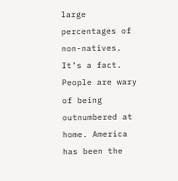large percentages of non-natives. It’s a fact. People are wary of being outnumbered at home. America has been the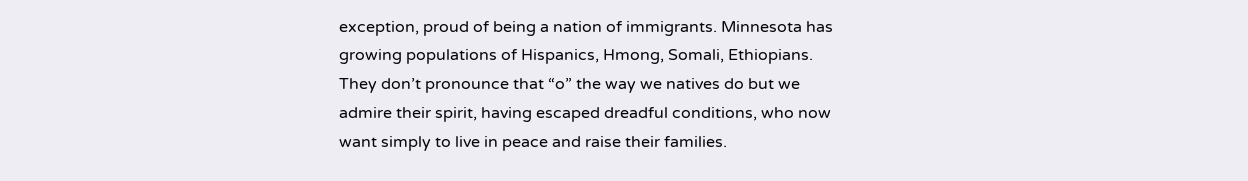exception, proud of being a nation of immigrants. Minnesota has growing populations of Hispanics, Hmong, Somali, Ethiopians. They don’t pronounce that “o” the way we natives do but we admire their spirit, having escaped dreadful conditions, who now want simply to live in peace and raise their families.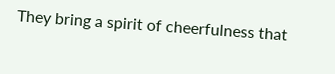They bring a spirit of cheerfulness that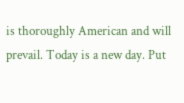is thoroughly American and will prevail. Today is a new day. Put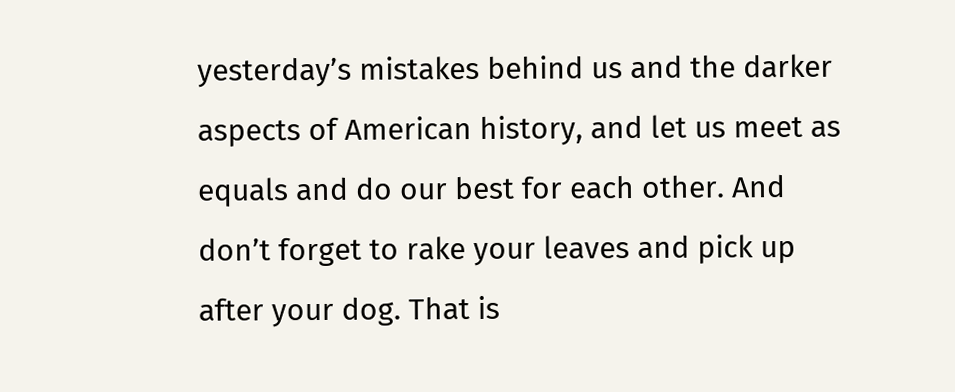yesterday’s mistakes behind us and the darker aspects of American history, and let us meet as equals and do our best for each other. And don’t forget to rake your leaves and pick up after your dog. That is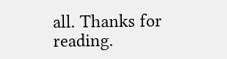all. Thanks for reading.